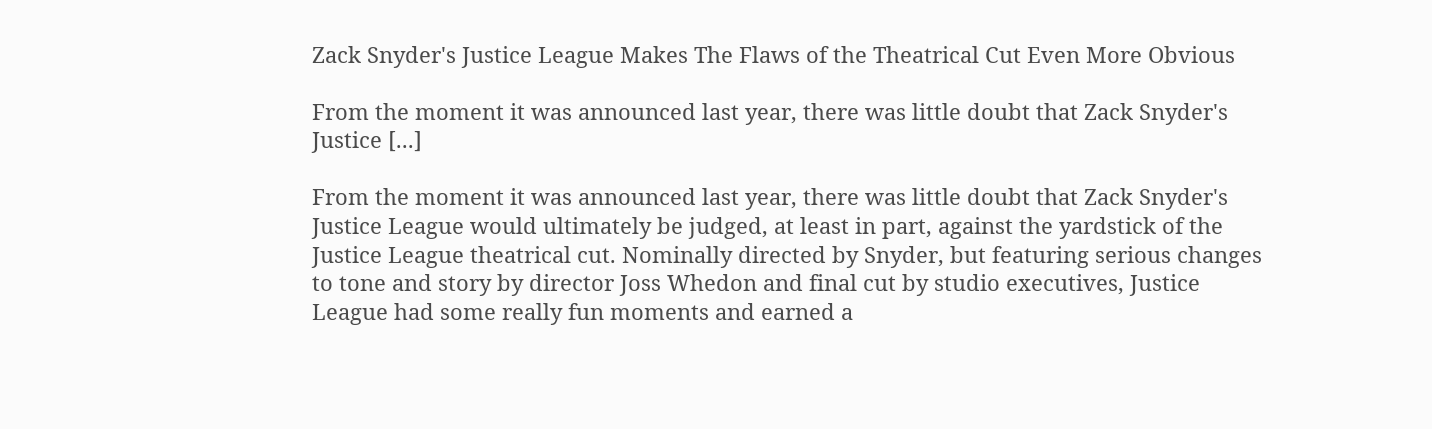Zack Snyder's Justice League Makes The Flaws of the Theatrical Cut Even More Obvious

From the moment it was announced last year, there was little doubt that Zack Snyder's Justice [...]

From the moment it was announced last year, there was little doubt that Zack Snyder's Justice League would ultimately be judged, at least in part, against the yardstick of the Justice League theatrical cut. Nominally directed by Snyder, but featuring serious changes to tone and story by director Joss Whedon and final cut by studio executives, Justice League had some really fun moments and earned a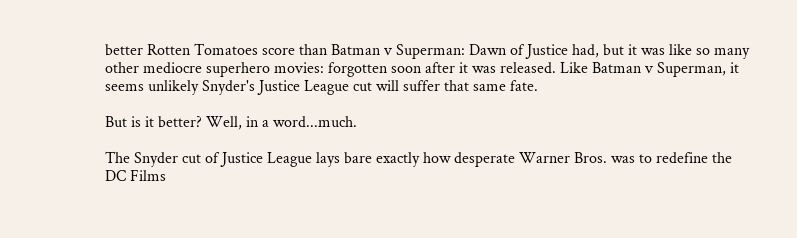better Rotten Tomatoes score than Batman v Superman: Dawn of Justice had, but it was like so many other mediocre superhero movies: forgotten soon after it was released. Like Batman v Superman, it seems unlikely Snyder's Justice League cut will suffer that same fate.

But is it better? Well, in a word...much.

The Snyder cut of Justice League lays bare exactly how desperate Warner Bros. was to redefine the DC Films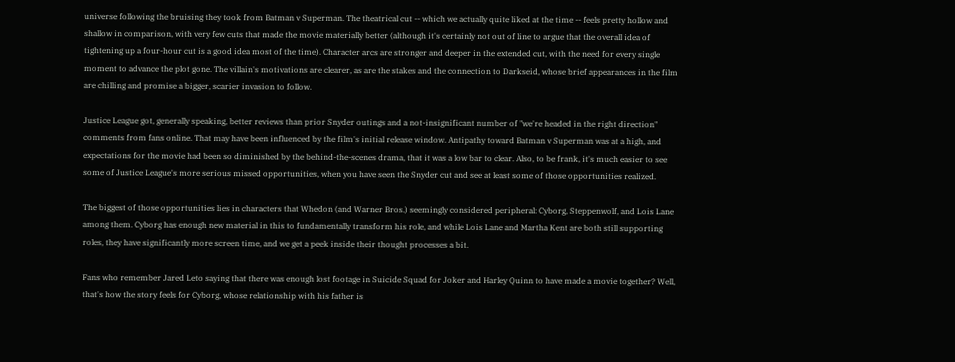universe following the bruising they took from Batman v Superman. The theatrical cut -- which we actually quite liked at the time -- feels pretty hollow and shallow in comparison, with very few cuts that made the movie materially better (although it's certainly not out of line to argue that the overall idea of tightening up a four-hour cut is a good idea most of the time). Character arcs are stronger and deeper in the extended cut, with the need for every single moment to advance the plot gone. The villain's motivations are clearer, as are the stakes and the connection to Darkseid, whose brief appearances in the film are chilling and promise a bigger, scarier invasion to follow.

Justice League got, generally speaking, better reviews than prior Snyder outings and a not-insignificant number of "we're headed in the right direction" comments from fans online. That may have been influenced by the film's initial release window. Antipathy toward Batman v Superman was at a high, and expectations for the movie had been so diminished by the behind-the-scenes drama, that it was a low bar to clear. Also, to be frank, it's much easier to see some of Justice League's more serious missed opportunities, when you have seen the Snyder cut and see at least some of those opportunities realized.

The biggest of those opportunities lies in characters that Whedon (and Warner Bros.) seemingly considered peripheral: Cyborg, Steppenwolf, and Lois Lane among them. Cyborg has enough new material in this to fundamentally transform his role, and while Lois Lane and Martha Kent are both still supporting roles, they have significantly more screen time, and we get a peek inside their thought processes a bit.

Fans who remember Jared Leto saying that there was enough lost footage in Suicide Squad for Joker and Harley Quinn to have made a movie together? Well, that's how the story feels for Cyborg, whose relationship with his father is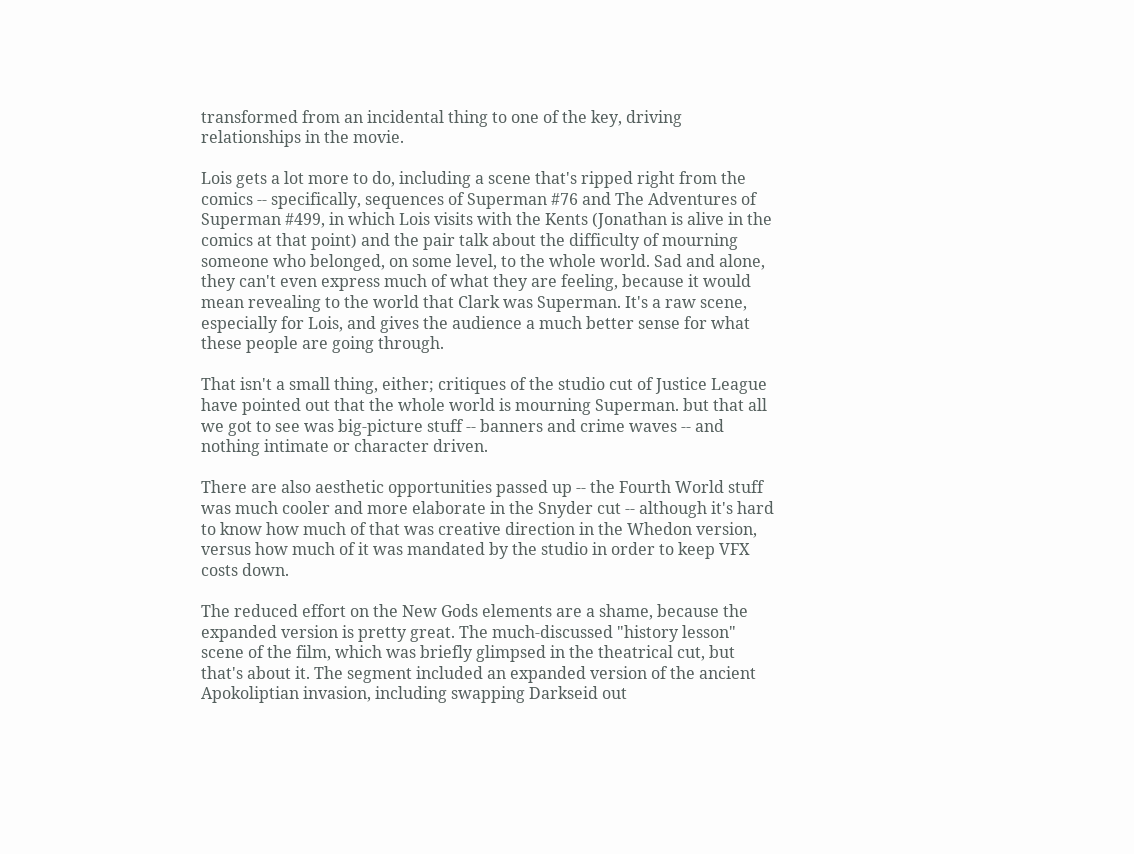transformed from an incidental thing to one of the key, driving relationships in the movie.

Lois gets a lot more to do, including a scene that's ripped right from the comics -- specifically, sequences of Superman #76 and The Adventures of Superman #499, in which Lois visits with the Kents (Jonathan is alive in the comics at that point) and the pair talk about the difficulty of mourning someone who belonged, on some level, to the whole world. Sad and alone, they can't even express much of what they are feeling, because it would mean revealing to the world that Clark was Superman. It's a raw scene, especially for Lois, and gives the audience a much better sense for what these people are going through.

That isn't a small thing, either; critiques of the studio cut of Justice League have pointed out that the whole world is mourning Superman. but that all we got to see was big-picture stuff -- banners and crime waves -- and nothing intimate or character driven.

There are also aesthetic opportunities passed up -- the Fourth World stuff was much cooler and more elaborate in the Snyder cut -- although it's hard to know how much of that was creative direction in the Whedon version, versus how much of it was mandated by the studio in order to keep VFX costs down.

The reduced effort on the New Gods elements are a shame, because the expanded version is pretty great. The much-discussed "history lesson" scene of the film, which was briefly glimpsed in the theatrical cut, but that's about it. The segment included an expanded version of the ancient Apokoliptian invasion, including swapping Darkseid out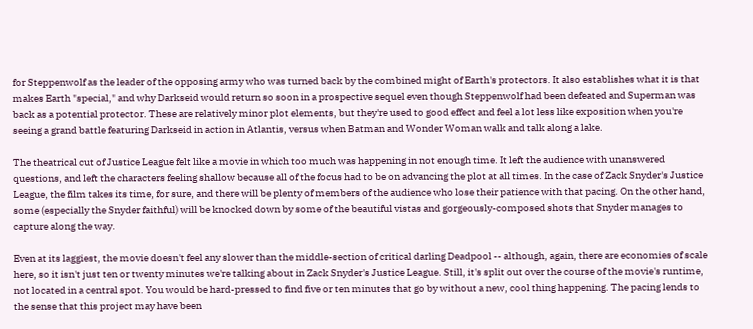for Steppenwolf as the leader of the opposing army who was turned back by the combined might of Earth's protectors. It also establishes what it is that makes Earth "special," and why Darkseid would return so soon in a prospective sequel even though Steppenwolf had been defeated and Superman was back as a potential protector. These are relatively minor plot elements, but they're used to good effect and feel a lot less like exposition when you're seeing a grand battle featuring Darkseid in action in Atlantis, versus when Batman and Wonder Woman walk and talk along a lake.

The theatrical cut of Justice League felt like a movie in which too much was happening in not enough time. It left the audience with unanswered questions, and left the characters feeling shallow because all of the focus had to be on advancing the plot at all times. In the case of Zack Snyder's Justice League, the film takes its time, for sure, and there will be plenty of members of the audience who lose their patience with that pacing. On the other hand, some (especially the Snyder faithful) will be knocked down by some of the beautiful vistas and gorgeously-composed shots that Snyder manages to capture along the way.

Even at its laggiest, the movie doesn't feel any slower than the middle-section of critical darling Deadpool -- although, again, there are economies of scale here, so it isn't just ten or twenty minutes we're talking about in Zack Snyder's Justice League. Still, it's split out over the course of the movie's runtime, not located in a central spot. You would be hard-pressed to find five or ten minutes that go by without a new, cool thing happening. The pacing lends to the sense that this project may have been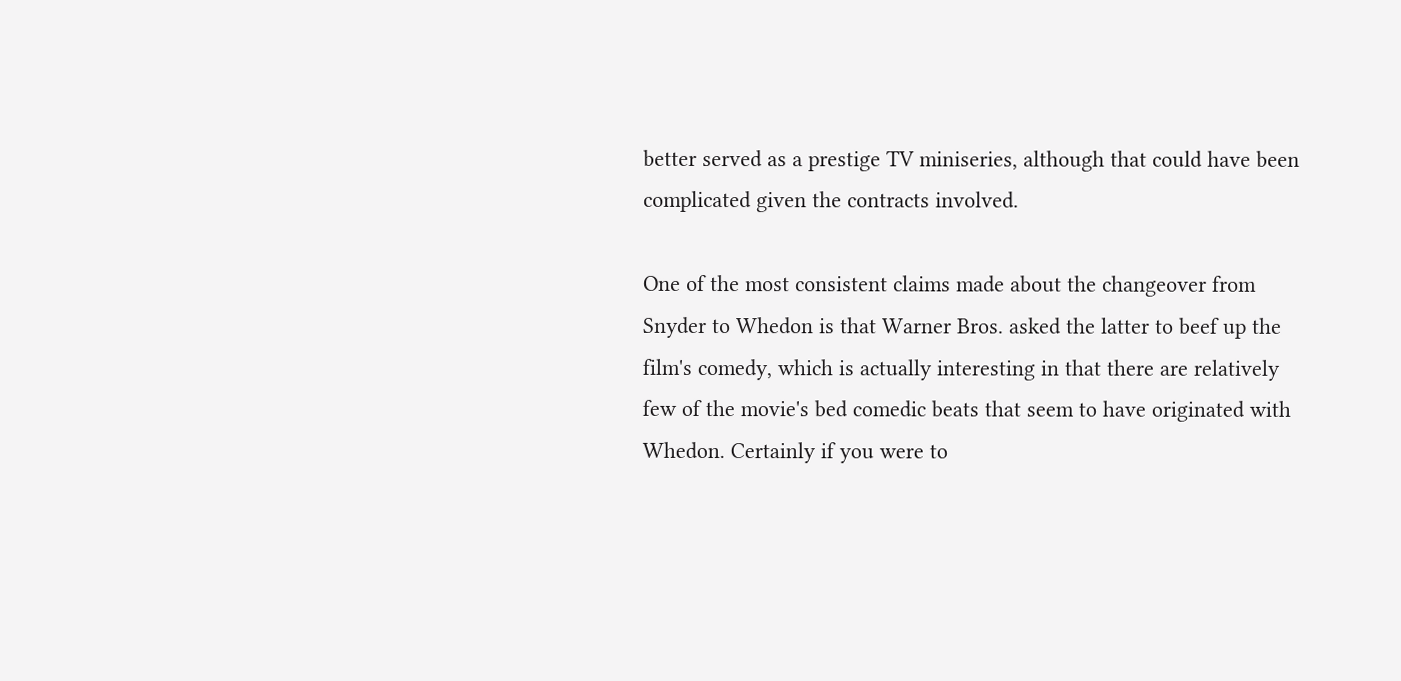better served as a prestige TV miniseries, although that could have been complicated given the contracts involved.

One of the most consistent claims made about the changeover from Snyder to Whedon is that Warner Bros. asked the latter to beef up the film's comedy, which is actually interesting in that there are relatively few of the movie's bed comedic beats that seem to have originated with Whedon. Certainly if you were to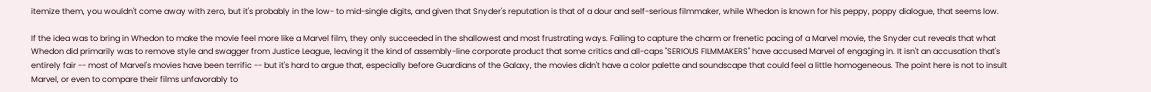itemize them, you wouldn't come away with zero, but it's probably in the low- to mid-single digits, and given that Snyder's reputation is that of a dour and self-serious filmmaker, while Whedon is known for his peppy, poppy dialogue, that seems low.

If the idea was to bring in Whedon to make the movie feel more like a Marvel film, they only succeeded in the shallowest and most frustrating ways. Failing to capture the charm or frenetic pacing of a Marvel movie, the Snyder cut reveals that what Whedon did primarily was to remove style and swagger from Justice League, leaving it the kind of assembly-line corporate product that some critics and all-caps "SERIOUS FILMMAKERS" have accused Marvel of engaging in. It isn't an accusation that's entirely fair -- most of Marvel's movies have been terrific -- but it's hard to argue that, especially before Guardians of the Galaxy, the movies didn't have a color palette and soundscape that could feel a little homogeneous. The point here is not to insult Marvel, or even to compare their films unfavorably to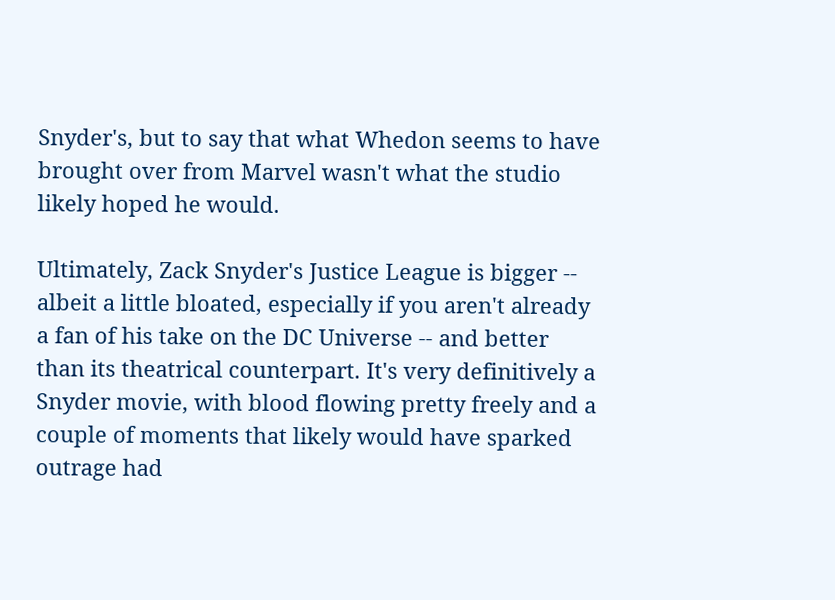Snyder's, but to say that what Whedon seems to have brought over from Marvel wasn't what the studio likely hoped he would.

Ultimately, Zack Snyder's Justice League is bigger -- albeit a little bloated, especially if you aren't already a fan of his take on the DC Universe -- and better than its theatrical counterpart. It's very definitively a Snyder movie, with blood flowing pretty freely and a couple of moments that likely would have sparked outrage had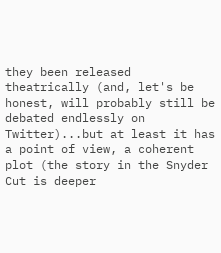they been released theatrically (and, let's be honest, will probably still be debated endlessly on Twitter)...but at least it has a point of view, a coherent plot (the story in the Snyder Cut is deeper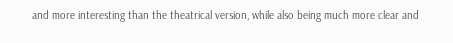and more interesting than the theatrical version, while also being much more clear and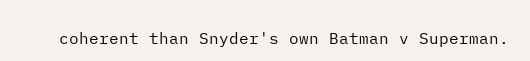coherent than Snyder's own Batman v Superman.